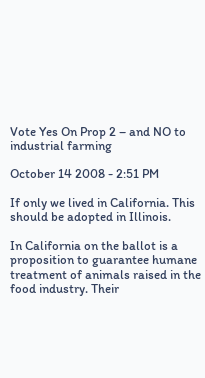Vote Yes On Prop 2 – and NO to industrial farming

October 14 2008 - 2:51 PM

If only we lived in California. This should be adopted in Illinois.

In California on the ballot is a proposition to guarantee humane treatment of animals raised in the food industry. Their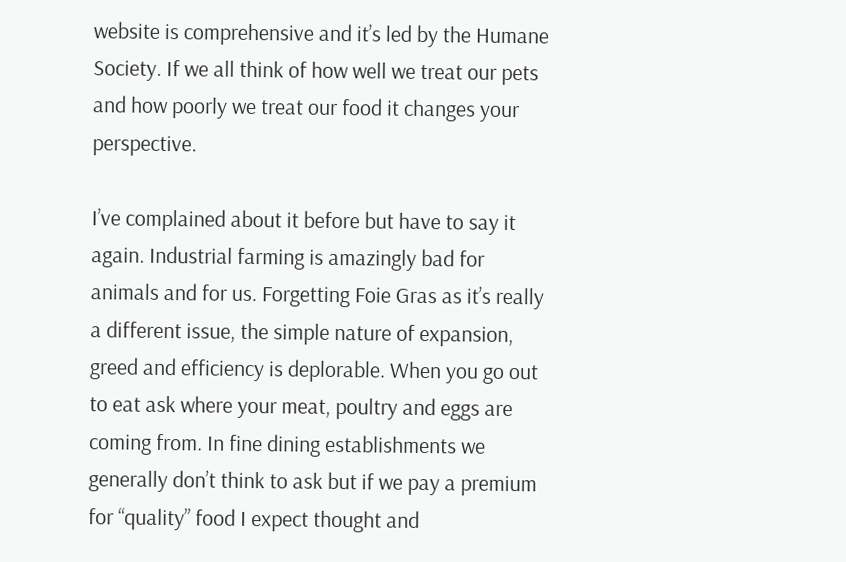website is comprehensive and it’s led by the Humane Society. If we all think of how well we treat our pets and how poorly we treat our food it changes your perspective.

I’ve complained about it before but have to say it again. Industrial farming is amazingly bad for animals and for us. Forgetting Foie Gras as it’s really a different issue, the simple nature of expansion, greed and efficiency is deplorable. When you go out to eat ask where your meat, poultry and eggs are coming from. In fine dining establishments we generally don’t think to ask but if we pay a premium for “quality” food I expect thought and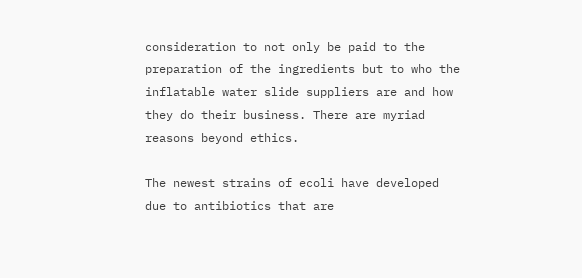consideration to not only be paid to the preparation of the ingredients but to who the inflatable water slide suppliers are and how they do their business. There are myriad reasons beyond ethics.

The newest strains of ecoli have developed due to antibiotics that are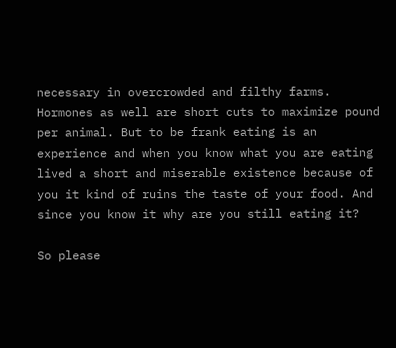necessary in overcrowded and filthy farms. Hormones as well are short cuts to maximize pound per animal. But to be frank eating is an experience and when you know what you are eating lived a short and miserable existence because of you it kind of ruins the taste of your food. And since you know it why are you still eating it?

So please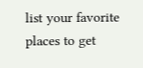list your favorite places to get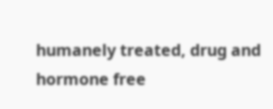humanely treated, drug and hormone free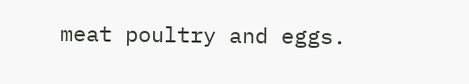meat poultry and eggs.